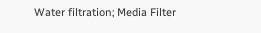Water filtration; Media Filter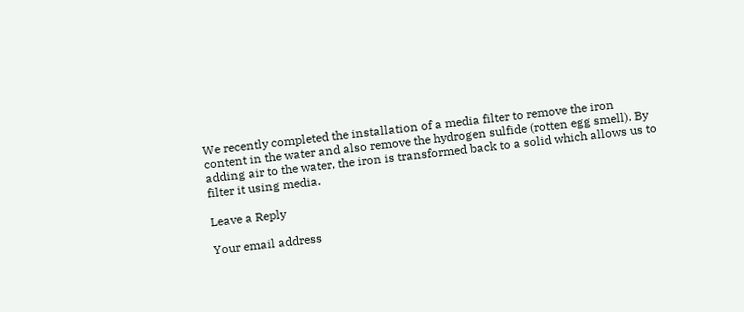We recently completed the installation of a media filter to remove the iron content in the water and also remove the hydrogen sulfide (rotten egg smell). By adding air to the water, the iron is transformed back to a solid which allows us to filter it using media.

Leave a Reply

Your email address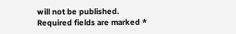will not be published. Required fields are marked *